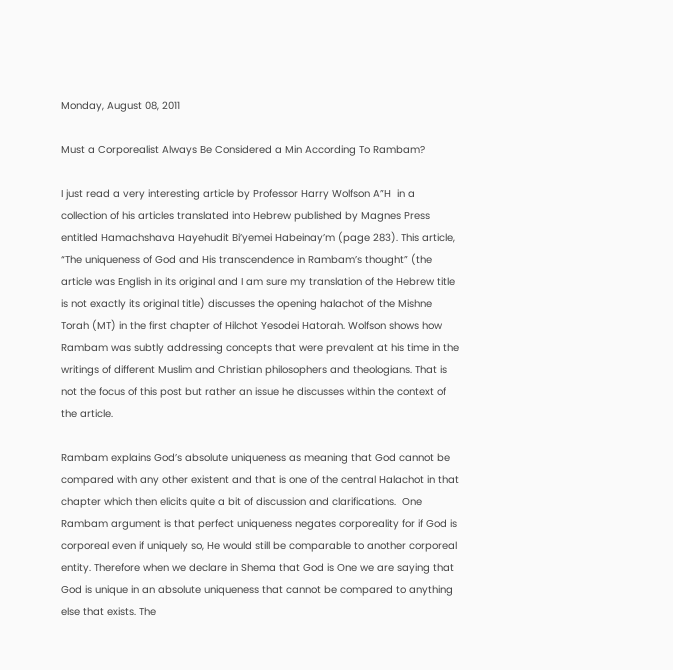Monday, August 08, 2011

Must a Corporealist Always Be Considered a Min According To Rambam?

I just read a very interesting article by Professor Harry Wolfson A”H  in a collection of his articles translated into Hebrew published by Magnes Press entitled Hamachshava Hayehudit Bi’yemei Habeinay’m (page 283). This article, “The uniqueness of God and His transcendence in Rambam’s thought” (the article was English in its original and I am sure my translation of the Hebrew title is not exactly its original title) discusses the opening halachot of the Mishne Torah (MT) in the first chapter of Hilchot Yesodei Hatorah. Wolfson shows how Rambam was subtly addressing concepts that were prevalent at his time in the writings of different Muslim and Christian philosophers and theologians. That is not the focus of this post but rather an issue he discusses within the context of the article.

Rambam explains God’s absolute uniqueness as meaning that God cannot be compared with any other existent and that is one of the central Halachot in that chapter which then elicits quite a bit of discussion and clarifications.  One Rambam argument is that perfect uniqueness negates corporeality for if God is corporeal even if uniquely so, He would still be comparable to another corporeal entity. Therefore when we declare in Shema that God is One we are saying that God is unique in an absolute uniqueness that cannot be compared to anything else that exists. The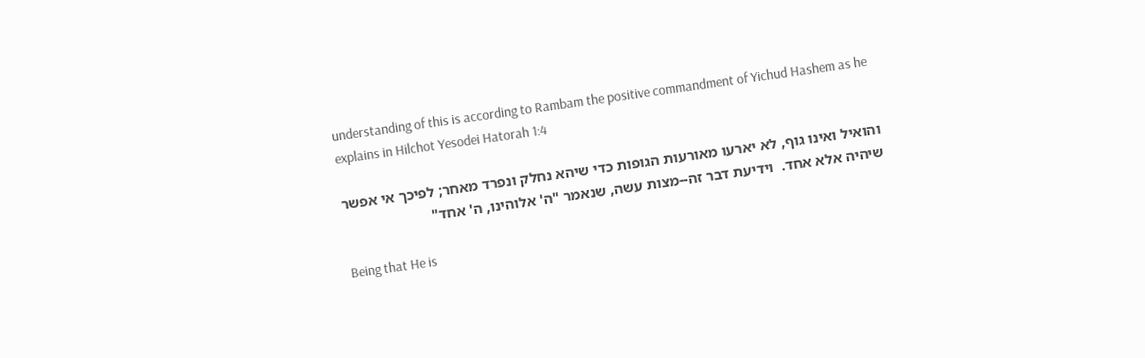understanding of this is according to Rambam the positive commandment of Yichud Hashem as he explains in Hilchot Yesodei Hatorah 1:4

והואיל ואינו גוף, לא יארעו מאורעות הגופות כדי שיהא נחלק ונפרד מאחר; לפיכך אי אפשר שיהיה אלא אחד.  וידיעת דבר זה--מצות עשה, שנאמר "ה' אלוהינו, ה' אחד"

Being that He is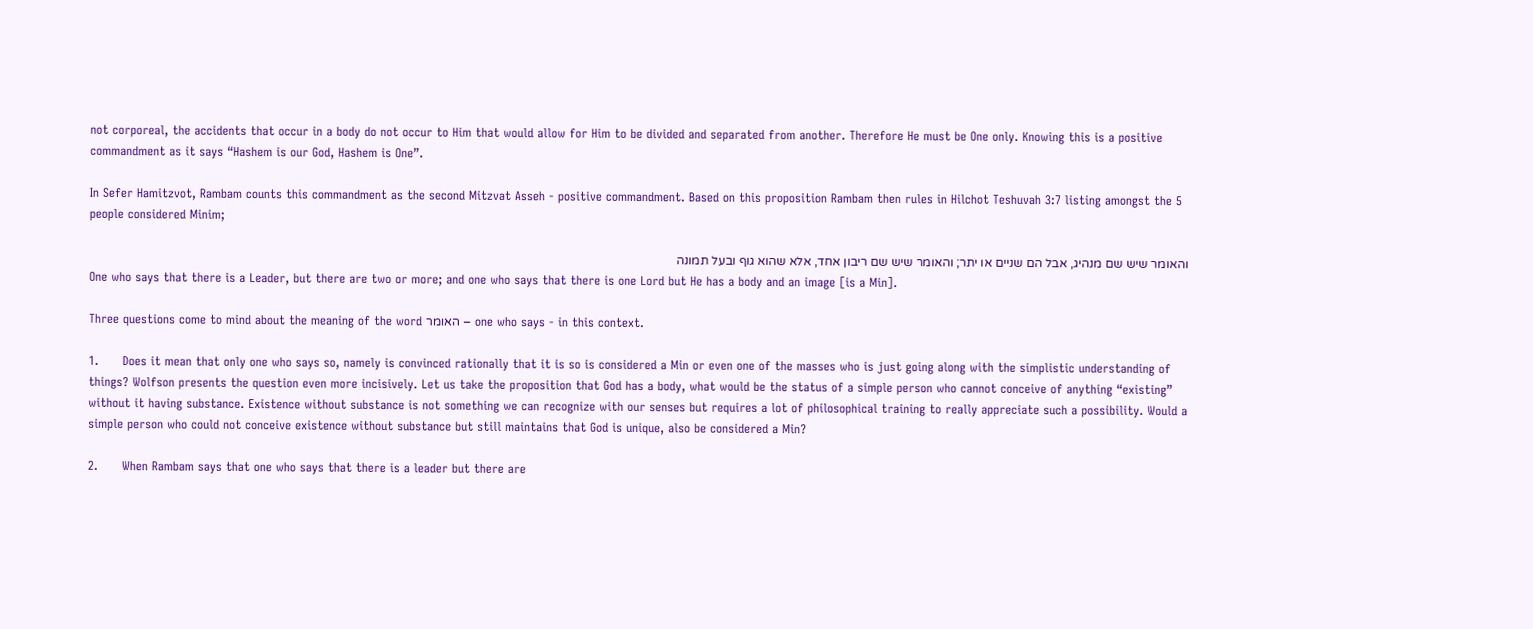not corporeal, the accidents that occur in a body do not occur to Him that would allow for Him to be divided and separated from another. Therefore He must be One only. Knowing this is a positive commandment as it says “Hashem is our God, Hashem is One”.

In Sefer Hamitzvot, Rambam counts this commandment as the second Mitzvat Asseh - positive commandment. Based on this proposition Rambam then rules in Hilchot Teshuvah 3:7 listing amongst the 5 people considered Minim;

והאומר שיש שם מנהיג, אבל הם שניים או יתר; והאומר שיש שם ריבון אחד, אלא שהוא גוף ובעל תמונה
One who says that there is a Leader, but there are two or more; and one who says that there is one Lord but He has a body and an image [is a Min].

Three questions come to mind about the meaning of the word האומר – one who says - in this context.

1.      Does it mean that only one who says so, namely is convinced rationally that it is so is considered a Min or even one of the masses who is just going along with the simplistic understanding of things? Wolfson presents the question even more incisively. Let us take the proposition that God has a body, what would be the status of a simple person who cannot conceive of anything “existing” without it having substance. Existence without substance is not something we can recognize with our senses but requires a lot of philosophical training to really appreciate such a possibility. Would a simple person who could not conceive existence without substance but still maintains that God is unique, also be considered a Min?

2.      When Rambam says that one who says that there is a leader but there are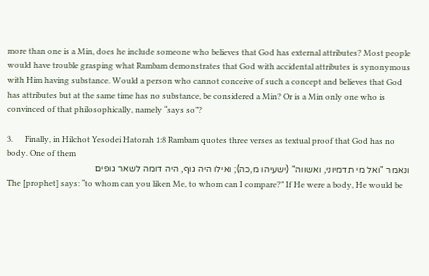more than one is a Min, does he include someone who believes that God has external attributes? Most people would have trouble grasping what Rambam demonstrates that God with accidental attributes is synonymous with Him having substance. Would a person who cannot conceive of such a concept and believes that God has attributes but at the same time has no substance, be considered a Min? Or is a Min only one who is convinced of that philosophically, namely “says so”?

3.      Finally, in Hilchot Yesodei Hatorah 1:8 Rambam quotes three verses as textual proof that God has no body. One of them
ונאמר "ואל מי תדמיוני, ואשווה" (ישעיהו מ,כה); ואילו היה גוף, היה דומה לשאר גופים
The [prophet] says: “to whom can you liken Me, to whom can I compare?” If He were a body, He would be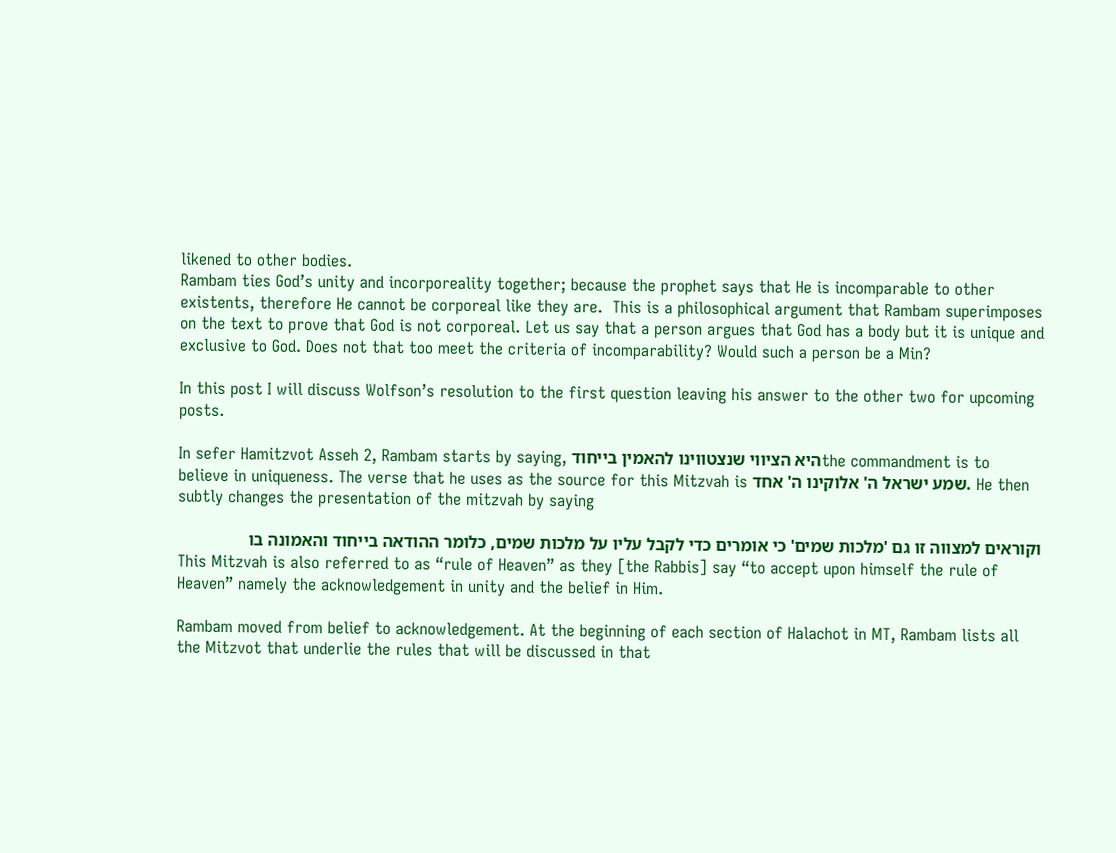likened to other bodies.
Rambam ties God’s unity and incorporeality together; because the prophet says that He is incomparable to other existents, therefore He cannot be corporeal like they are.  This is a philosophical argument that Rambam superimposes on the text to prove that God is not corporeal. Let us say that a person argues that God has a body but it is unique and exclusive to God. Does not that too meet the criteria of incomparability? Would such a person be a Min?

In this post I will discuss Wolfson’s resolution to the first question leaving his answer to the other two for upcoming posts.

In sefer Hamitzvot Asseh 2, Rambam starts by saying, היא הציווי שנצטווינו להאמין בייחודthe commandment is to believe in uniqueness. The verse that he uses as the source for this Mitzvah is שמע ישראל ה' אלוקינו ה' אחד. He then subtly changes the presentation of the mitzvah by saying

וקוראים למצווה זו גם 'מלכות שמים' כי אומרים כדי לקבל עליו על מלכות שמים, כלומר ההודאה בייחוד והאמונה בו
This Mitzvah is also referred to as “rule of Heaven” as they [the Rabbis] say “to accept upon himself the rule of Heaven” namely the acknowledgement in unity and the belief in Him.

Rambam moved from belief to acknowledgement. At the beginning of each section of Halachot in MT, Rambam lists all the Mitzvot that underlie the rules that will be discussed in that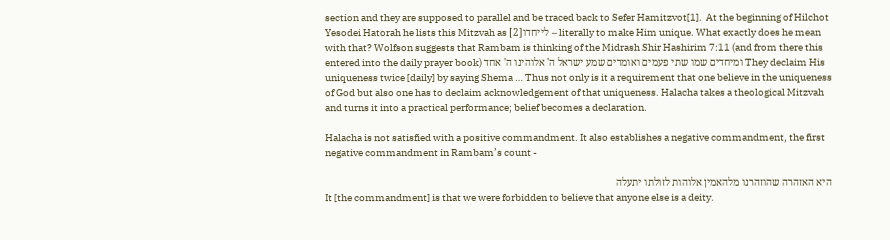section and they are supposed to parallel and be traced back to Sefer Hamitzvot[1].  At the beginning of Hilchot Yesodei Hatorah he lists this Mitzvah as לייחדו[2] – literally to make Him unique. What exactly does he mean with that? Wolfson suggests that Rambam is thinking of the Midrash Shir Hashirim 7:11 (and from there this entered into the daily prayer book) ומיחדים שמו שתי פעמים ואומרים שמע ישראל ה' אלוהינו ה' אחד They declaim His uniqueness twice [daily] by saying Shema … Thus not only is it a requirement that one believe in the uniqueness of God but also one has to declaim acknowledgement of that uniqueness. Halacha takes a theological Mitzvah and turns it into a practical performance; belief becomes a declaration.

Halacha is not satisfied with a positive commandment. It also establishes a negative commandment, the first negative commandment in Rambam’s count -

היא האזהרה שהוזהרנו מלהאמין אלוהות לזולתו יתעלה
It [the commandment] is that we were forbidden to believe that anyone else is a deity.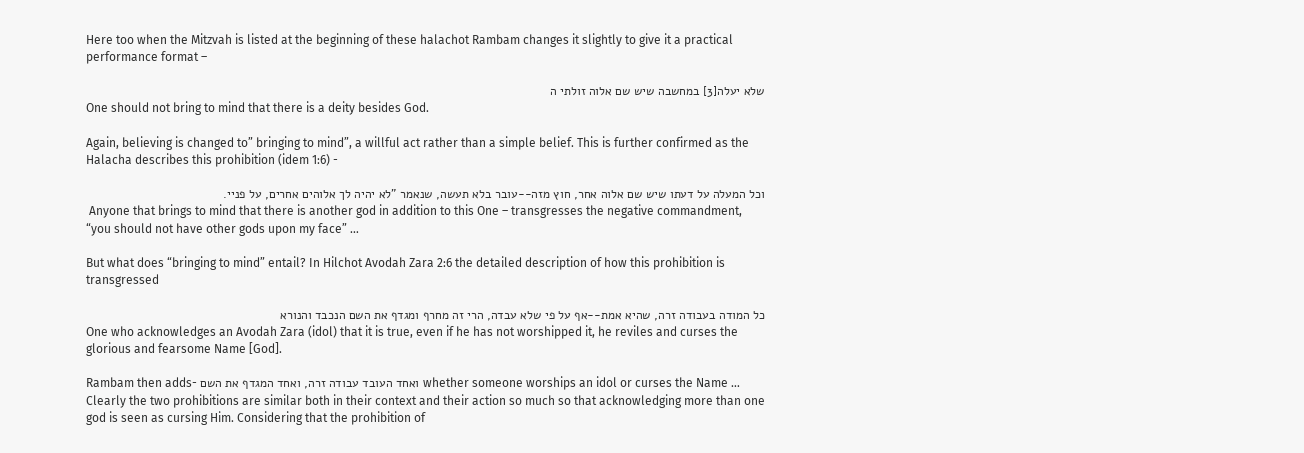Here too when the Mitzvah is listed at the beginning of these halachot Rambam changes it slightly to give it a practical performance format –

שלא יעלה[3] במחשבה שיש שם אלוה זולתי ה
One should not bring to mind that there is a deity besides God.

Again, believing is changed to” bringing to mind”, a willful act rather than a simple belief. This is further confirmed as the Halacha describes this prohibition (idem 1:6) -

וכל המעלה על דעתו שיש שם אלוה אחר, חוץ מזה--עובר בלא תעשה, שנאמר "לא יהיה לך אלוהים אחרים, על פניי.
 Anyone that brings to mind that there is another god in addition to this One – transgresses the negative commandment, “you should not have other gods upon my face” …

But what does “bringing to mind” entail? In Hilchot Avodah Zara 2:6 the detailed description of how this prohibition is transgressed

כל המודה בעבודה זרה, שהיא אמת--אף על פי שלא עבדה, הרי זה מחרף ומגדף את השם הנכבד והנורא
One who acknowledges an Avodah Zara (idol) that it is true, even if he has not worshipped it, he reviles and curses the glorious and fearsome Name [God].

Rambam then adds- ואחד העובד עבודה זרה, ואחד המגדף את השם whether someone worships an idol or curses the Name … Clearly the two prohibitions are similar both in their context and their action so much so that acknowledging more than one god is seen as cursing Him. Considering that the prohibition of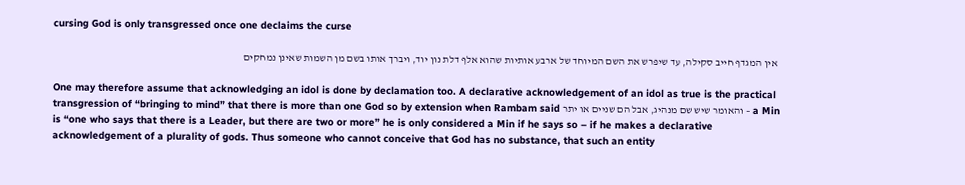cursing God is only transgressed once one declaims the curse

 אין המגדף חייב סקילה, עד שיפרש את השם המיוחד של ארבע אותיות שהוא אלף דלת נון יוד, ויברך אותו בשם מן השמות שאינן נמחקים

One may therefore assume that acknowledging an idol is done by declamation too. A declarative acknowledgement of an idol as true is the practical transgression of “bringing to mind” that there is more than one God so by extension when Rambam said והאומר שיש שם מנהיג, אבל הם שניים או יתר – a Min is “one who says that there is a Leader, but there are two or more” he is only considered a Min if he says so – if he makes a declarative acknowledgement of a plurality of gods. Thus someone who cannot conceive that God has no substance, that such an entity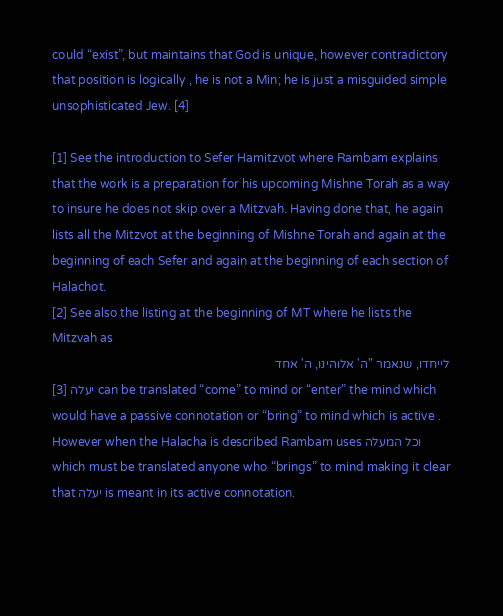could “exist”, but maintains that God is unique, however contradictory that position is logically , he is not a Min; he is just a misguided simple unsophisticated Jew. [4]

[1] See the introduction to Sefer Hamitzvot where Rambam explains that the work is a preparation for his upcoming Mishne Torah as a way to insure he does not skip over a Mitzvah. Having done that, he again lists all the Mitzvot at the beginning of Mishne Torah and again at the beginning of each Sefer and again at the beginning of each section of Halachot.
[2] See also the listing at the beginning of MT where he lists the Mitzvah as
לייחדו, שנאמר "ה' אלוהינו, ה' אחד
[3] יעלה can be translated “come” to mind or “enter” the mind which would have a passive connotation or “bring” to mind which is active . However when the Halacha is described Rambam uses וכל המעלה which must be translated anyone who “brings” to mind making it clear that יעלה is meant in its active connotation.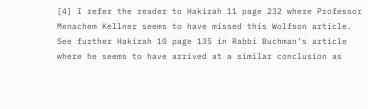[4] I refer the reader to Hakirah 11 page 232 where Professor Menachem Kellner seems to have missed this Wolfson article. See further Hakirah 10 page 135 in Rabbi Buchman’s article where he seems to have arrived at a similar conclusion as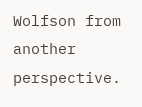Wolfson from another perspective.